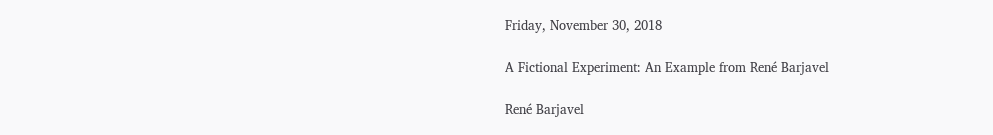Friday, November 30, 2018

A Fictional Experiment: An Example from René Barjavel

René Barjavel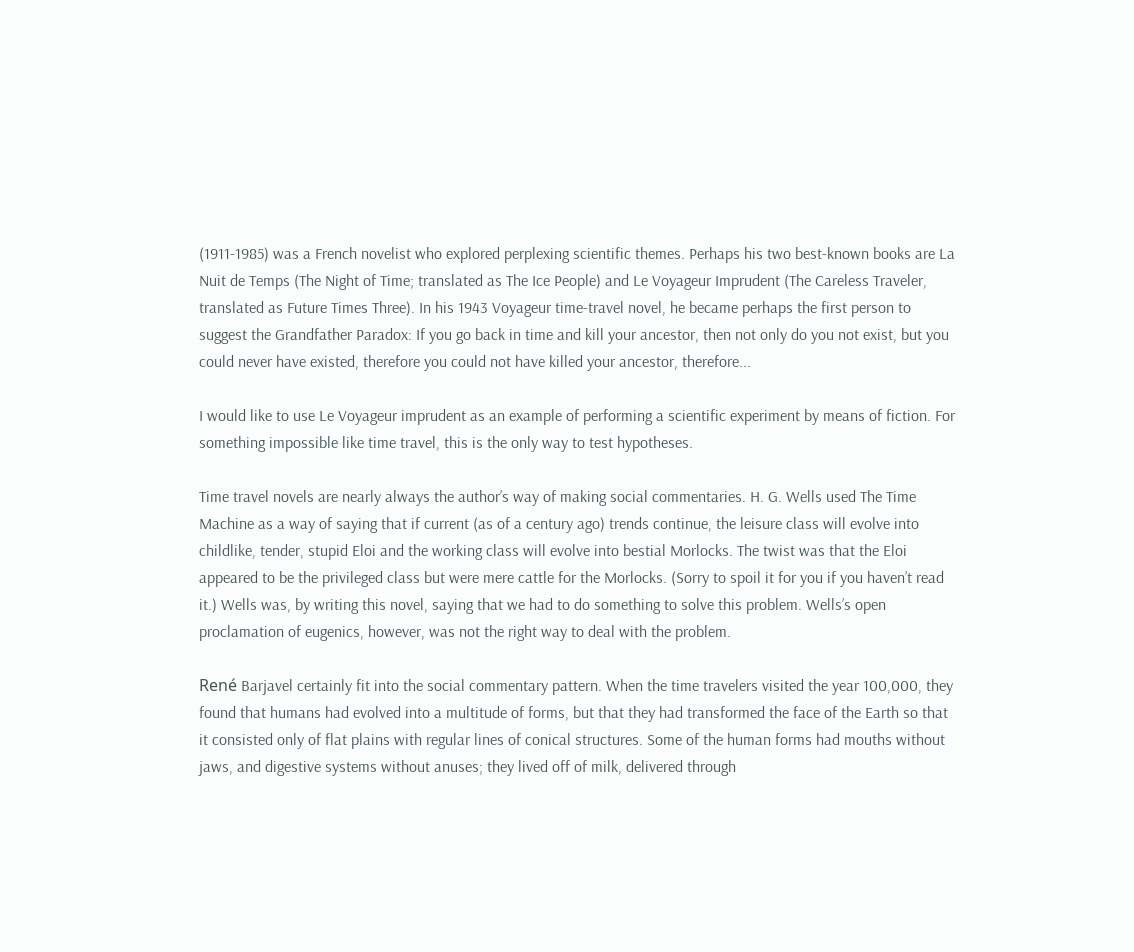(1911-1985) was a French novelist who explored perplexing scientific themes. Perhaps his two best-known books are La Nuit de Temps (The Night of Time; translated as The Ice People) and Le Voyageur Imprudent (The Careless Traveler, translated as Future Times Three). In his 1943 Voyageur time-travel novel, he became perhaps the first person to suggest the Grandfather Paradox: If you go back in time and kill your ancestor, then not only do you not exist, but you could never have existed, therefore you could not have killed your ancestor, therefore...

I would like to use Le Voyageur imprudent as an example of performing a scientific experiment by means of fiction. For something impossible like time travel, this is the only way to test hypotheses.

Time travel novels are nearly always the author’s way of making social commentaries. H. G. Wells used The Time Machine as a way of saying that if current (as of a century ago) trends continue, the leisure class will evolve into childlike, tender, stupid Eloi and the working class will evolve into bestial Morlocks. The twist was that the Eloi appeared to be the privileged class but were mere cattle for the Morlocks. (Sorry to spoil it for you if you haven’t read it.) Wells was, by writing this novel, saying that we had to do something to solve this problem. Wells’s open proclamation of eugenics, however, was not the right way to deal with the problem.

René Barjavel certainly fit into the social commentary pattern. When the time travelers visited the year 100,000, they found that humans had evolved into a multitude of forms, but that they had transformed the face of the Earth so that it consisted only of flat plains with regular lines of conical structures. Some of the human forms had mouths without jaws, and digestive systems without anuses; they lived off of milk, delivered through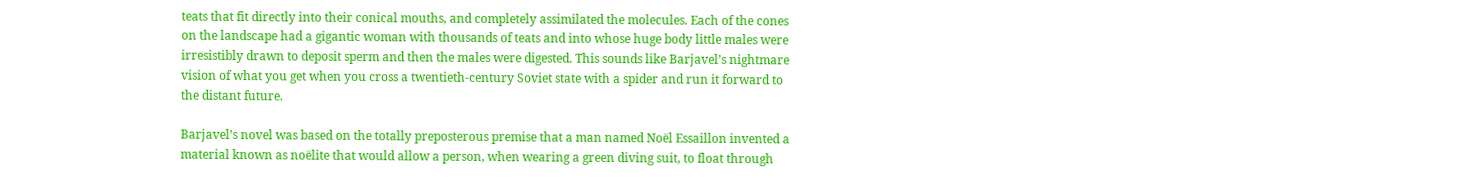teats that fit directly into their conical mouths, and completely assimilated the molecules. Each of the cones on the landscape had a gigantic woman with thousands of teats and into whose huge body little males were irresistibly drawn to deposit sperm and then the males were digested. This sounds like Barjavel’s nightmare vision of what you get when you cross a twentieth-century Soviet state with a spider and run it forward to the distant future.

Barjavel’s novel was based on the totally preposterous premise that a man named Noël Essaillon invented a material known as noëlite that would allow a person, when wearing a green diving suit, to float through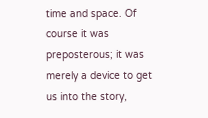time and space. Of course it was preposterous; it was merely a device to get us into the story,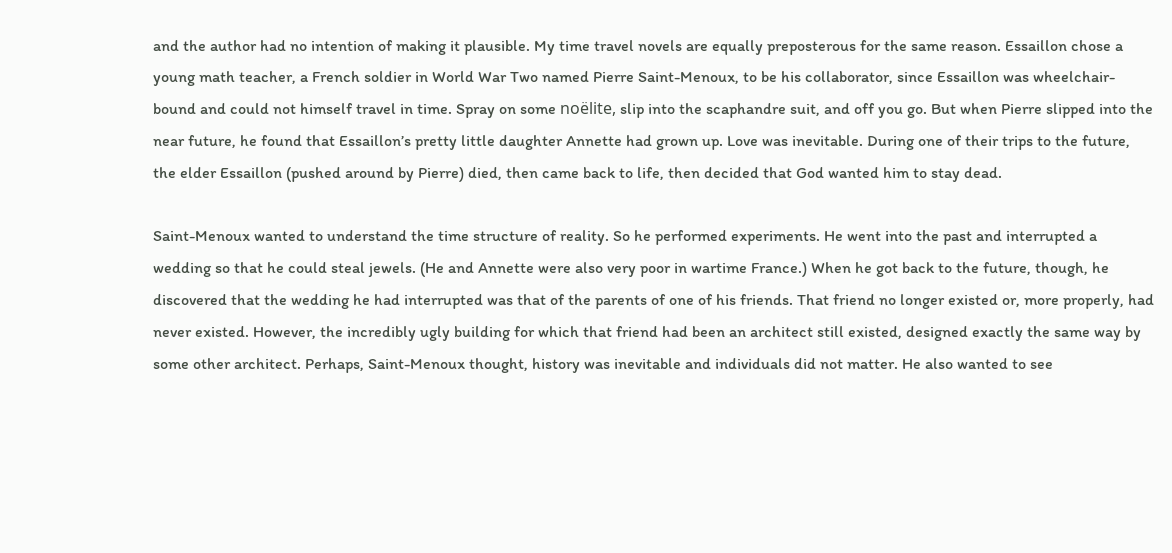and the author had no intention of making it plausible. My time travel novels are equally preposterous for the same reason. Essaillon chose a young math teacher, a French soldier in World War Two named Pierre Saint-Menoux, to be his collaborator, since Essaillon was wheelchair-bound and could not himself travel in time. Spray on some noëlite, slip into the scaphandre suit, and off you go. But when Pierre slipped into the near future, he found that Essaillon’s pretty little daughter Annette had grown up. Love was inevitable. During one of their trips to the future, the elder Essaillon (pushed around by Pierre) died, then came back to life, then decided that God wanted him to stay dead.

Saint-Menoux wanted to understand the time structure of reality. So he performed experiments. He went into the past and interrupted a wedding so that he could steal jewels. (He and Annette were also very poor in wartime France.) When he got back to the future, though, he discovered that the wedding he had interrupted was that of the parents of one of his friends. That friend no longer existed or, more properly, had never existed. However, the incredibly ugly building for which that friend had been an architect still existed, designed exactly the same way by some other architect. Perhaps, Saint-Menoux thought, history was inevitable and individuals did not matter. He also wanted to see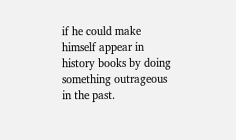if he could make himself appear in history books by doing something outrageous in the past.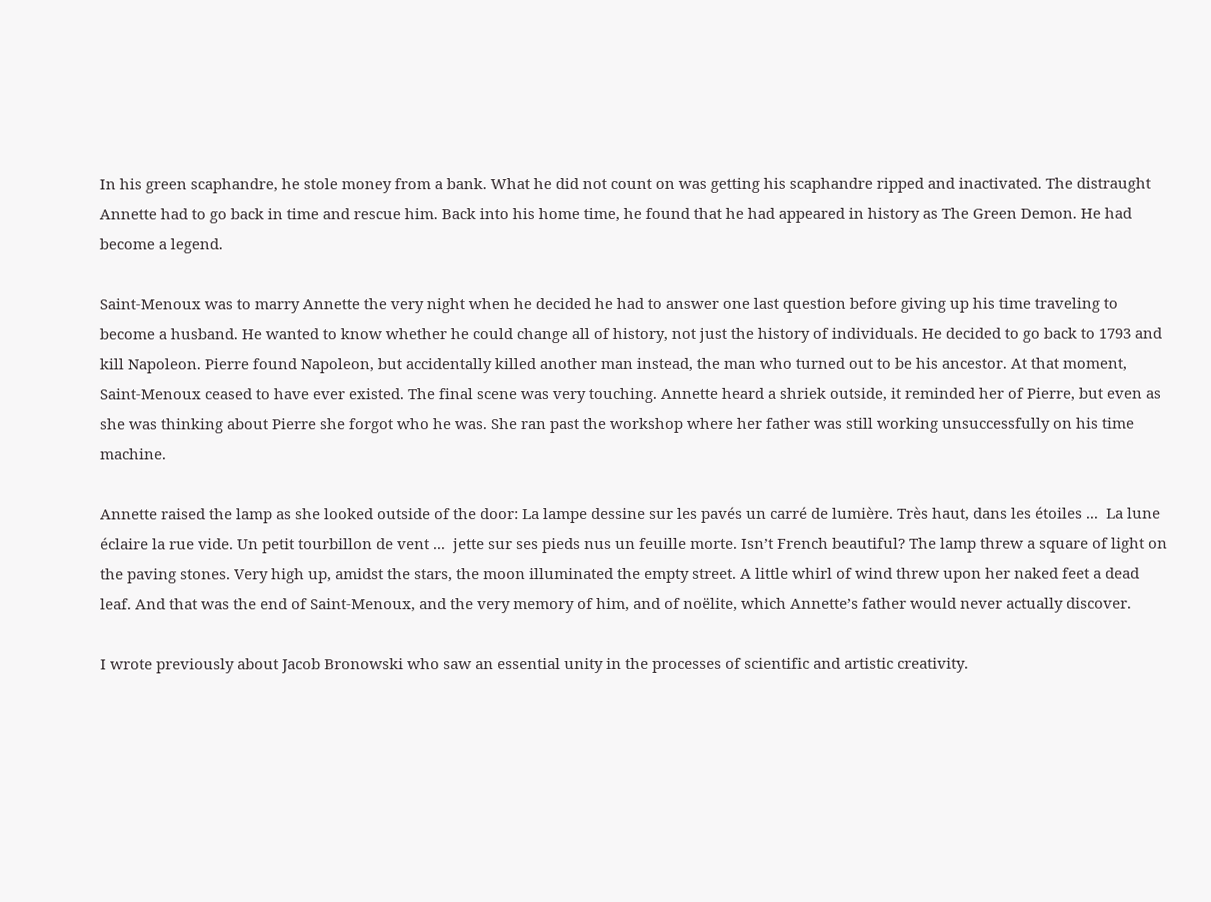In his green scaphandre, he stole money from a bank. What he did not count on was getting his scaphandre ripped and inactivated. The distraught Annette had to go back in time and rescue him. Back into his home time, he found that he had appeared in history as The Green Demon. He had become a legend.

Saint-Menoux was to marry Annette the very night when he decided he had to answer one last question before giving up his time traveling to become a husband. He wanted to know whether he could change all of history, not just the history of individuals. He decided to go back to 1793 and kill Napoleon. Pierre found Napoleon, but accidentally killed another man instead, the man who turned out to be his ancestor. At that moment, Saint-Menoux ceased to have ever existed. The final scene was very touching. Annette heard a shriek outside, it reminded her of Pierre, but even as she was thinking about Pierre she forgot who he was. She ran past the workshop where her father was still working unsuccessfully on his time machine.

Annette raised the lamp as she looked outside of the door: La lampe dessine sur les pavés un carré de lumière. Très haut, dans les étoiles ...  La lune éclaire la rue vide. Un petit tourbillon de vent ...  jette sur ses pieds nus un feuille morte. Isn’t French beautiful? The lamp threw a square of light on the paving stones. Very high up, amidst the stars, the moon illuminated the empty street. A little whirl of wind threw upon her naked feet a dead leaf. And that was the end of Saint-Menoux, and the very memory of him, and of noëlite, which Annette’s father would never actually discover.

I wrote previously about Jacob Bronowski who saw an essential unity in the processes of scientific and artistic creativity.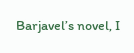Barjavel’s novel, I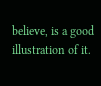believe, is a good illustration of it.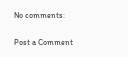No comments:

Post a Comment